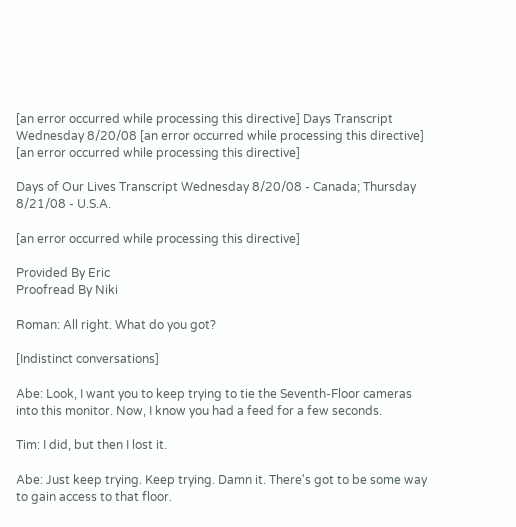[an error occurred while processing this directive] Days Transcript Wednesday 8/20/08 [an error occurred while processing this directive]
[an error occurred while processing this directive]

Days of Our Lives Transcript Wednesday 8/20/08 - Canada; Thursday 8/21/08 - U.S.A.

[an error occurred while processing this directive]

Provided By Eric
Proofread By Niki

Roman: All right. What do you got?

[Indistinct conversations]

Abe: Look, I want you to keep trying to tie the Seventh-Floor cameras into this monitor. Now, I know you had a feed for a few seconds.

Tim: I did, but then I lost it.

Abe: Just keep trying. Keep trying. Damn it. There's got to be some way to gain access to that floor.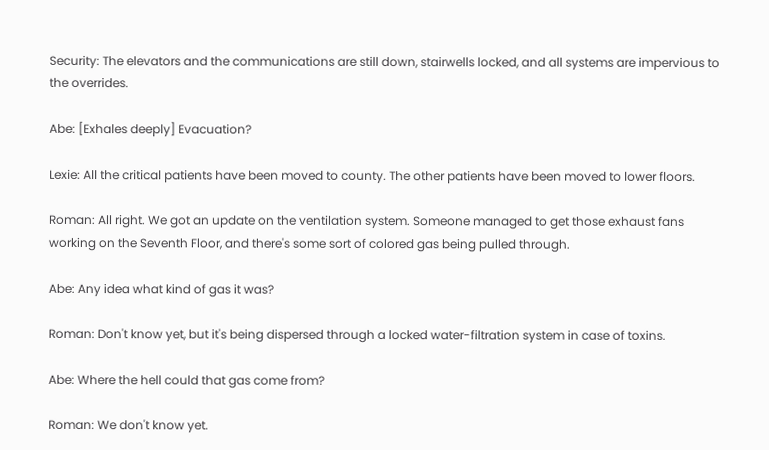Security: The elevators and the communications are still down, stairwells locked, and all systems are impervious to the overrides.

Abe: [Exhales deeply] Evacuation?

Lexie: All the critical patients have been moved to county. The other patients have been moved to lower floors.

Roman: All right. We got an update on the ventilation system. Someone managed to get those exhaust fans working on the Seventh Floor, and there's some sort of colored gas being pulled through.

Abe: Any idea what kind of gas it was?

Roman: Don't know yet, but it's being dispersed through a locked water-filtration system in case of toxins.

Abe: Where the hell could that gas come from?

Roman: We don't know yet.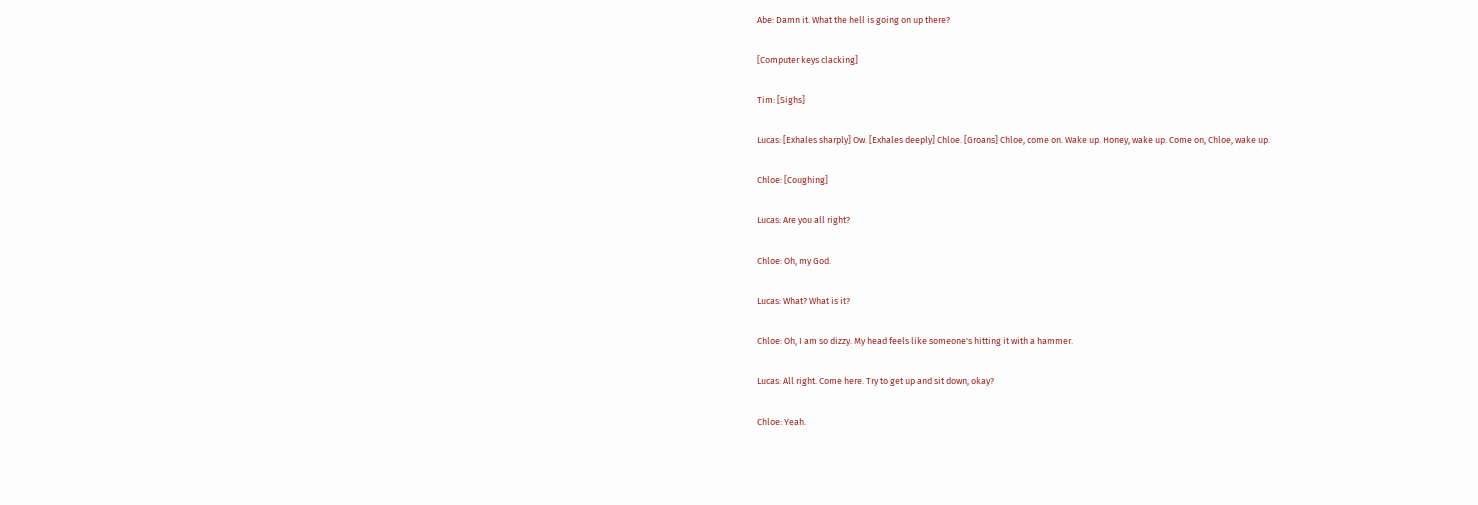Abe: Damn it. What the hell is going on up there?

[Computer keys clacking]

Tim: [Sighs]

Lucas: [Exhales sharply] Ow. [Exhales deeply] Chloe. [Groans] Chloe, come on. Wake up. Honey, wake up. Come on, Chloe, wake up.

Chloe: [Coughing]

Lucas: Are you all right?

Chloe: Oh, my God.

Lucas: What? What is it?

Chloe: Oh, I am so dizzy. My head feels like someone's hitting it with a hammer.

Lucas: All right. Come here. Try to get up and sit down, okay?

Chloe: Yeah.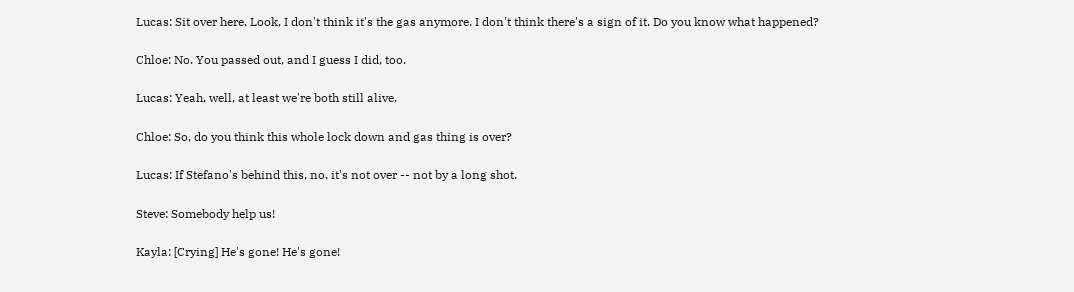Lucas: Sit over here. Look, I don't think it's the gas anymore. I don't think there's a sign of it. Do you know what happened?

Chloe: No. You passed out, and I guess I did, too.

Lucas: Yeah, well, at least we're both still alive.

Chloe: So, do you think this whole lock down and gas thing is over?

Lucas: If Stefano's behind this, no, it's not over -- not by a long shot.

Steve: Somebody help us!

Kayla: [Crying] He's gone! He's gone!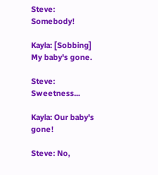Steve: Somebody!

Kayla: [Sobbing] My baby's gone.

Steve: Sweetness...

Kayla: Our baby's gone!

Steve: No,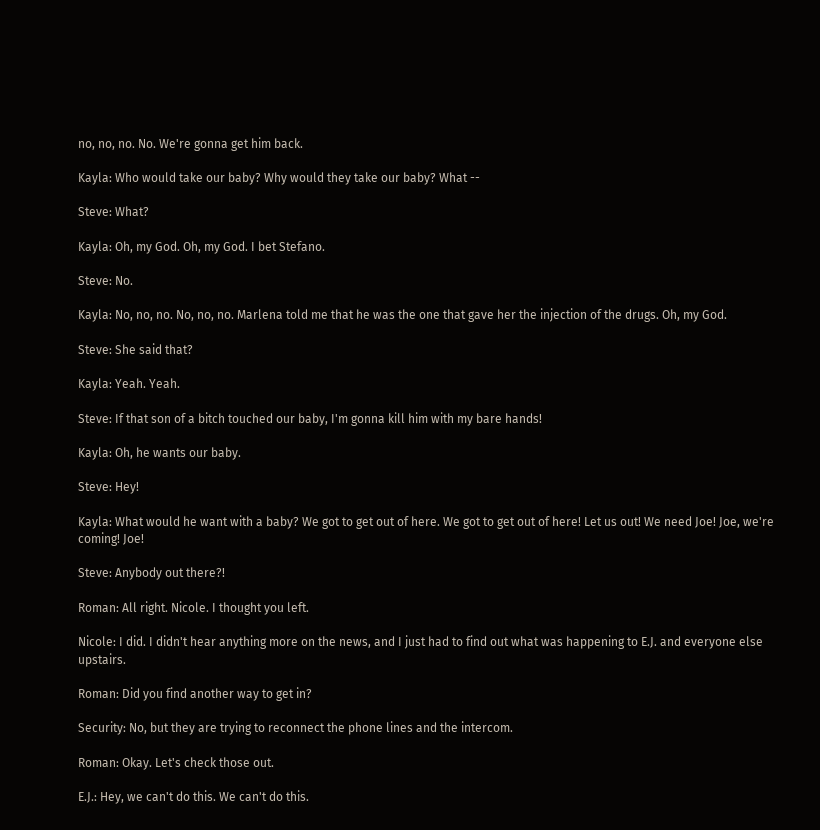no, no, no. No. We're gonna get him back.

Kayla: Who would take our baby? Why would they take our baby? What --

Steve: What?

Kayla: Oh, my God. Oh, my God. I bet Stefano.

Steve: No.

Kayla: No, no, no. No, no, no. Marlena told me that he was the one that gave her the injection of the drugs. Oh, my God.

Steve: She said that?

Kayla: Yeah. Yeah.

Steve: If that son of a bitch touched our baby, I'm gonna kill him with my bare hands!

Kayla: Oh, he wants our baby.

Steve: Hey!

Kayla: What would he want with a baby? We got to get out of here. We got to get out of here! Let us out! We need Joe! Joe, we're coming! Joe!

Steve: Anybody out there?!

Roman: All right. Nicole. I thought you left.

Nicole: I did. I didn't hear anything more on the news, and I just had to find out what was happening to E.J. and everyone else upstairs.

Roman: Did you find another way to get in?

Security: No, but they are trying to reconnect the phone lines and the intercom.

Roman: Okay. Let's check those out.

E.J.: Hey, we can't do this. We can't do this.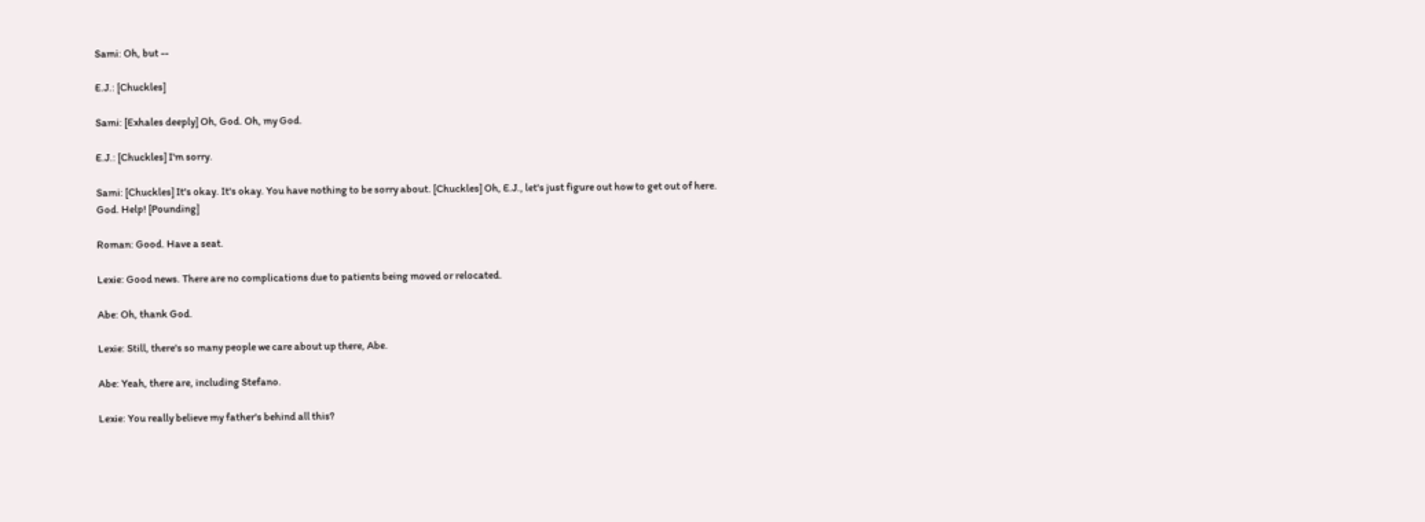Sami: Oh, but --

E.J.: [Chuckles]

Sami: [Exhales deeply] Oh, God. Oh, my God.

E.J.: [Chuckles] I'm sorry.

Sami: [Chuckles] It's okay. It's okay. You have nothing to be sorry about. [Chuckles] Oh, E.J., let's just figure out how to get out of here. God. Help! [Pounding]

Roman: Good. Have a seat.

Lexie: Good news. There are no complications due to patients being moved or relocated.

Abe: Oh, thank God.

Lexie: Still, there's so many people we care about up there, Abe.

Abe: Yeah, there are, including Stefano.

Lexie: You really believe my father's behind all this?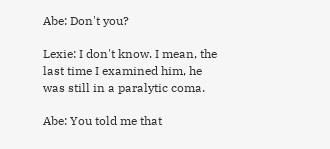Abe: Don't you?

Lexie: I don't know. I mean, the last time I examined him, he was still in a paralytic coma.

Abe: You told me that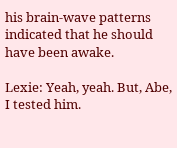his brain-wave patterns indicated that he should have been awake.

Lexie: Yeah, yeah. But, Abe, I tested him.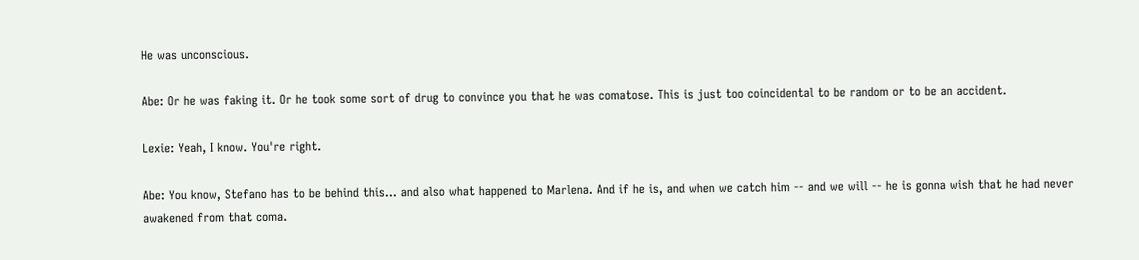He was unconscious.

Abe: Or he was faking it. Or he took some sort of drug to convince you that he was comatose. This is just too coincidental to be random or to be an accident.

Lexie: Yeah, I know. You're right.

Abe: You know, Stefano has to be behind this... and also what happened to Marlena. And if he is, and when we catch him -- and we will -- he is gonna wish that he had never awakened from that coma.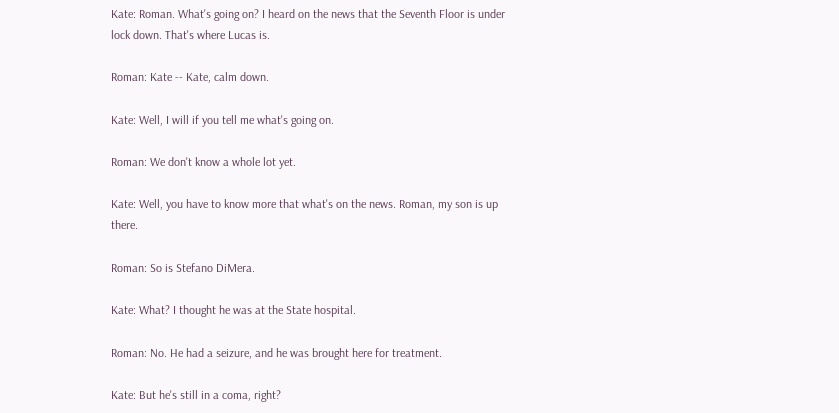Kate: Roman. What's going on? I heard on the news that the Seventh Floor is under lock down. That's where Lucas is.

Roman: Kate -- Kate, calm down.

Kate: Well, I will if you tell me what's going on.

Roman: We don't know a whole lot yet.

Kate: Well, you have to know more that what's on the news. Roman, my son is up there.

Roman: So is Stefano DiMera.

Kate: What? I thought he was at the State hospital.

Roman: No. He had a seizure, and he was brought here for treatment.

Kate: But he's still in a coma, right?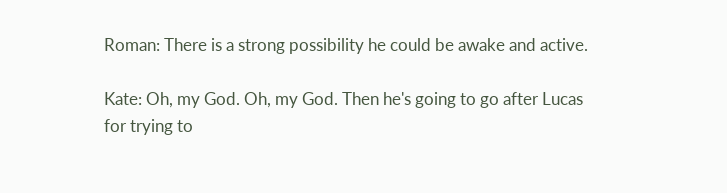Roman: There is a strong possibility he could be awake and active.

Kate: Oh, my God. Oh, my God. Then he's going to go after Lucas for trying to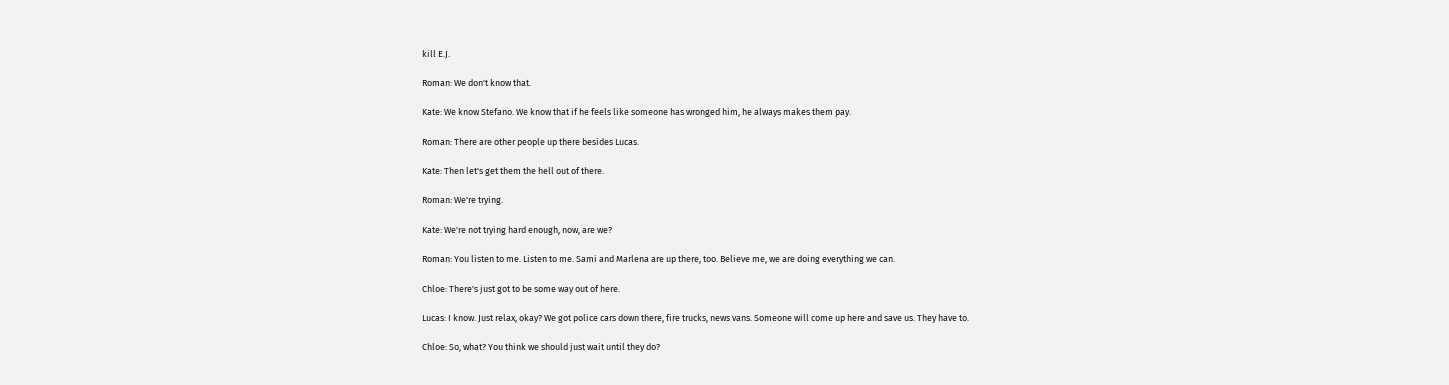kill E.J.

Roman: We don't know that.

Kate: We know Stefano. We know that if he feels like someone has wronged him, he always makes them pay.

Roman: There are other people up there besides Lucas.

Kate: Then let's get them the hell out of there.

Roman: We're trying.

Kate: We're not trying hard enough, now, are we?

Roman: You listen to me. Listen to me. Sami and Marlena are up there, too. Believe me, we are doing everything we can.

Chloe: There's just got to be some way out of here.

Lucas: I know. Just relax, okay? We got police cars down there, fire trucks, news vans. Someone will come up here and save us. They have to.

Chloe: So, what? You think we should just wait until they do?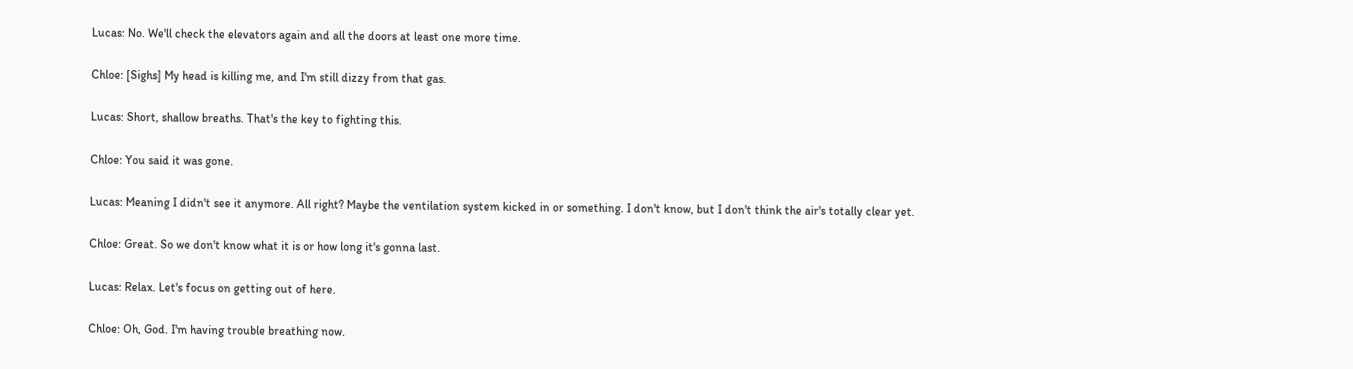Lucas: No. We'll check the elevators again and all the doors at least one more time.

Chloe: [Sighs] My head is killing me, and I'm still dizzy from that gas.

Lucas: Short, shallow breaths. That's the key to fighting this.

Chloe: You said it was gone.

Lucas: Meaning I didn't see it anymore. All right? Maybe the ventilation system kicked in or something. I don't know, but I don't think the air's totally clear yet.

Chloe: Great. So we don't know what it is or how long it's gonna last.

Lucas: Relax. Let's focus on getting out of here.

Chloe: Oh, God. I'm having trouble breathing now.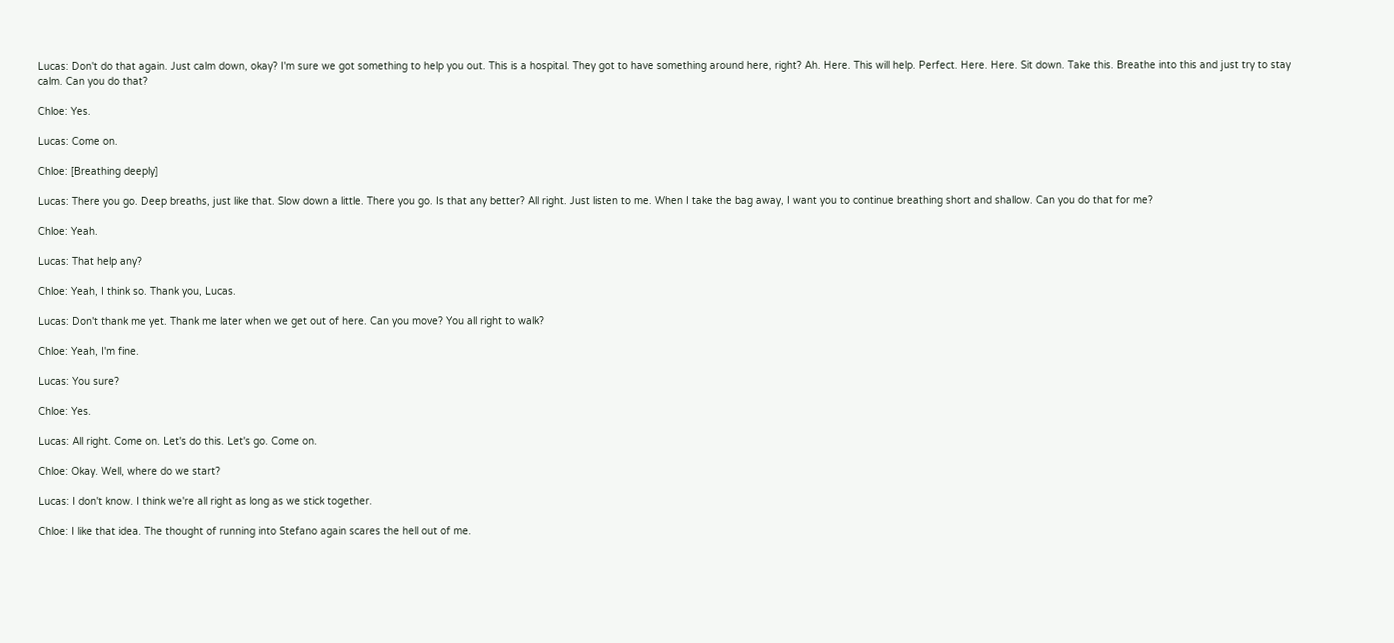Lucas: Don't do that again. Just calm down, okay? I'm sure we got something to help you out. This is a hospital. They got to have something around here, right? Ah. Here. This will help. Perfect. Here. Here. Sit down. Take this. Breathe into this and just try to stay calm. Can you do that?

Chloe: Yes.

Lucas: Come on.

Chloe: [Breathing deeply]

Lucas: There you go. Deep breaths, just like that. Slow down a little. There you go. Is that any better? All right. Just listen to me. When I take the bag away, I want you to continue breathing short and shallow. Can you do that for me?

Chloe: Yeah.

Lucas: That help any?

Chloe: Yeah, I think so. Thank you, Lucas.

Lucas: Don't thank me yet. Thank me later when we get out of here. Can you move? You all right to walk?

Chloe: Yeah, I'm fine.

Lucas: You sure?

Chloe: Yes.

Lucas: All right. Come on. Let's do this. Let's go. Come on.

Chloe: Okay. Well, where do we start?

Lucas: I don't know. I think we're all right as long as we stick together.

Chloe: I like that idea. The thought of running into Stefano again scares the hell out of me.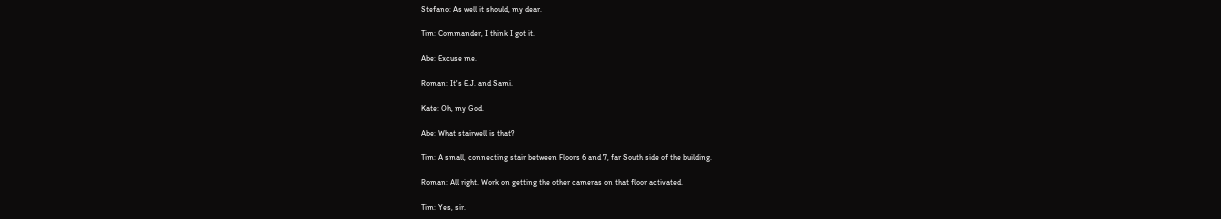Stefano: As well it should, my dear.

Tim: Commander, I think I got it.

Abe: Excuse me.

Roman: It's E.J. and Sami.

Kate: Oh, my God.

Abe: What stairwell is that?

Tim: A small, connecting stair between Floors 6 and 7, far South side of the building.

Roman: All right. Work on getting the other cameras on that floor activated.

Tim: Yes, sir.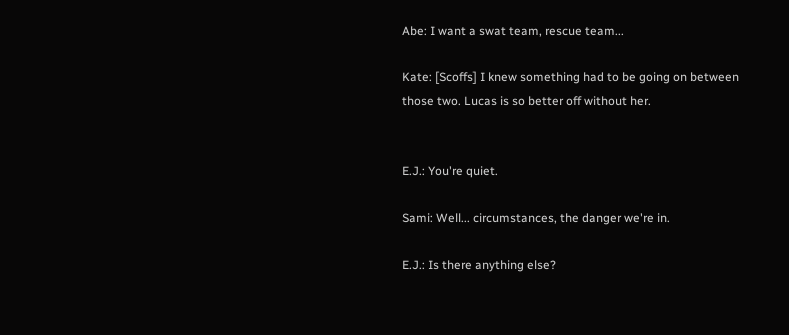Abe: I want a swat team, rescue team...

Kate: [Scoffs] I knew something had to be going on between those two. Lucas is so better off without her.


E.J.: You're quiet.

Sami: Well... circumstances, the danger we're in.

E.J.: Is there anything else?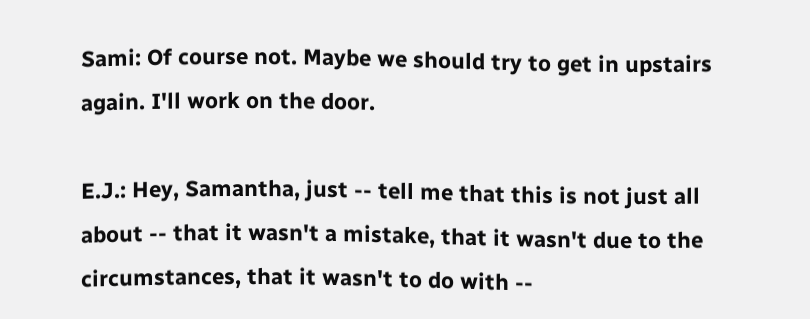Sami: Of course not. Maybe we should try to get in upstairs again. I'll work on the door.

E.J.: Hey, Samantha, just -- tell me that this is not just all about -- that it wasn't a mistake, that it wasn't due to the circumstances, that it wasn't to do with --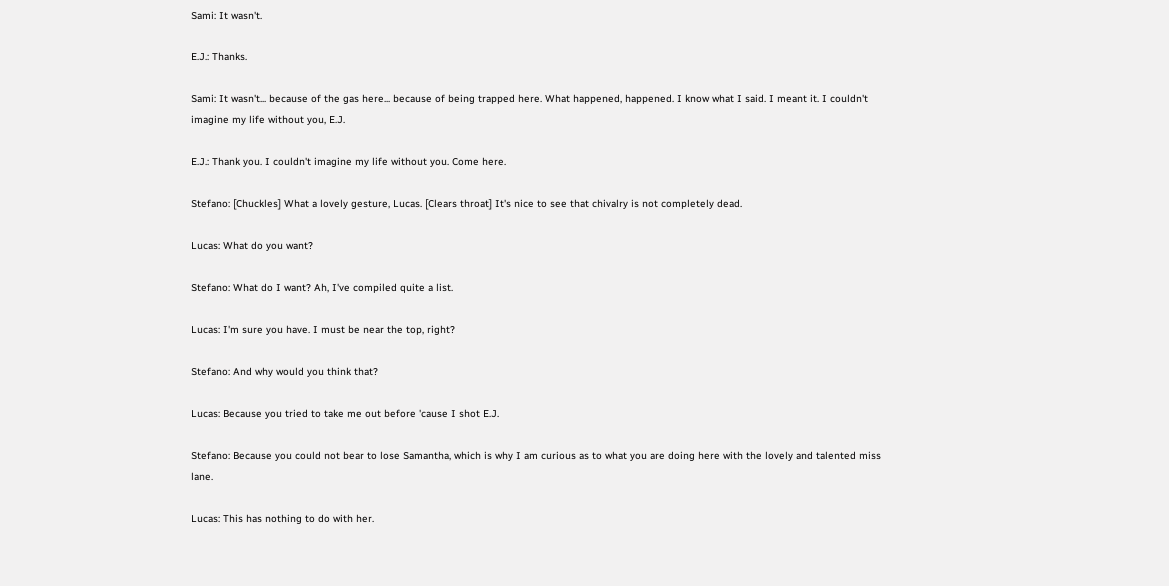Sami: It wasn't.

E.J.: Thanks.

Sami: It wasn't... because of the gas here... because of being trapped here. What happened, happened. I know what I said. I meant it. I couldn't imagine my life without you, E.J.

E.J.: Thank you. I couldn't imagine my life without you. Come here.

Stefano: [Chuckles] What a lovely gesture, Lucas. [Clears throat] It's nice to see that chivalry is not completely dead.

Lucas: What do you want?

Stefano: What do I want? Ah, I've compiled quite a list.

Lucas: I'm sure you have. I must be near the top, right?

Stefano: And why would you think that?

Lucas: Because you tried to take me out before 'cause I shot E.J.

Stefano: Because you could not bear to lose Samantha, which is why I am curious as to what you are doing here with the lovely and talented miss lane.

Lucas: This has nothing to do with her.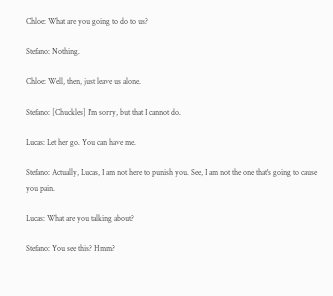Chloe: What are you going to do to us?

Stefano: Nothing.

Chloe: Well, then, just leave us alone.

Stefano: [Chuckles] I'm sorry, but that I cannot do.

Lucas: Let her go. You can have me.

Stefano: Actually, Lucas, I am not here to punish you. See, I am not the one that's going to cause you pain.

Lucas: What are you talking about?

Stefano: You see this? Hmm?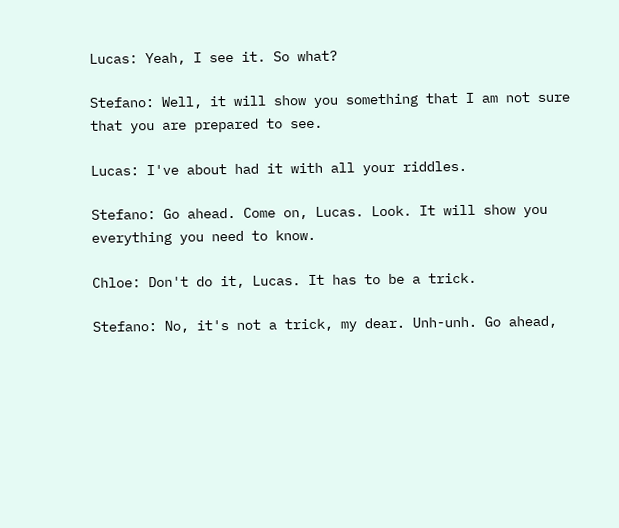Lucas: Yeah, I see it. So what?

Stefano: Well, it will show you something that I am not sure that you are prepared to see.

Lucas: I've about had it with all your riddles.

Stefano: Go ahead. Come on, Lucas. Look. It will show you everything you need to know.

Chloe: Don't do it, Lucas. It has to be a trick.

Stefano: No, it's not a trick, my dear. Unh-unh. Go ahead,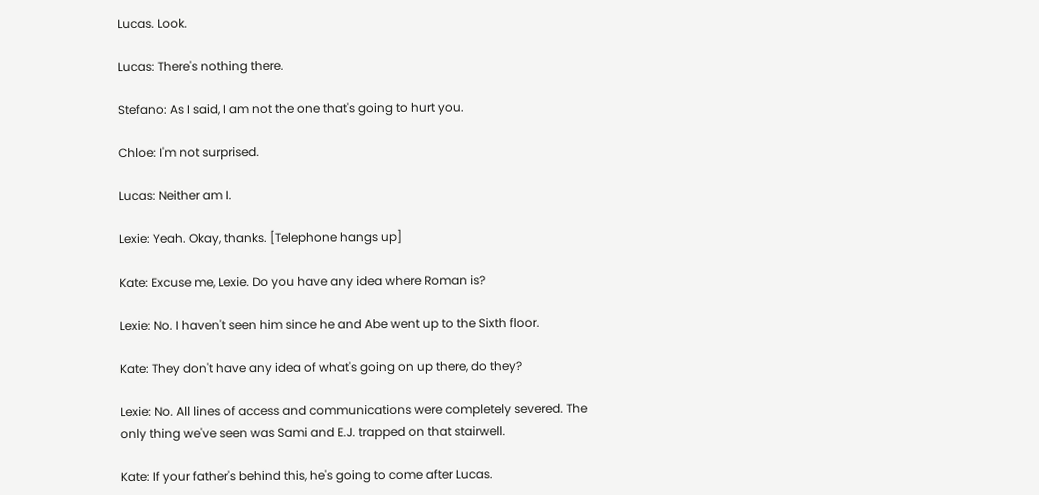Lucas. Look.

Lucas: There's nothing there.

Stefano: As I said, I am not the one that's going to hurt you.

Chloe: I'm not surprised.

Lucas: Neither am I.

Lexie: Yeah. Okay, thanks. [Telephone hangs up]

Kate: Excuse me, Lexie. Do you have any idea where Roman is?

Lexie: No. I haven't seen him since he and Abe went up to the Sixth floor.

Kate: They don't have any idea of what's going on up there, do they?

Lexie: No. All lines of access and communications were completely severed. The only thing we've seen was Sami and E.J. trapped on that stairwell.

Kate: If your father's behind this, he's going to come after Lucas.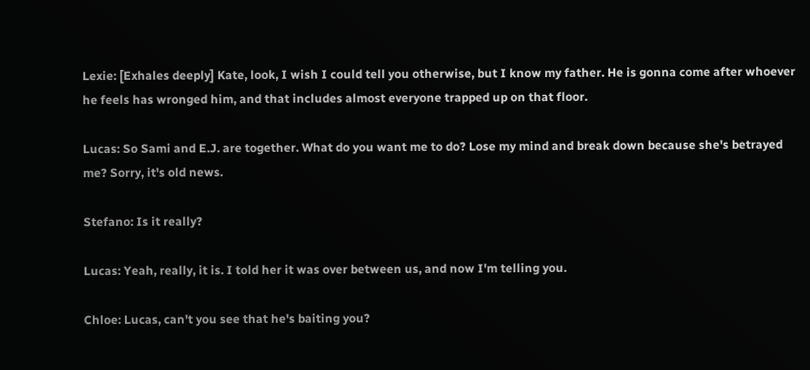Lexie: [Exhales deeply] Kate, look, I wish I could tell you otherwise, but I know my father. He is gonna come after whoever he feels has wronged him, and that includes almost everyone trapped up on that floor.

Lucas: So Sami and E.J. are together. What do you want me to do? Lose my mind and break down because she's betrayed me? Sorry, it's old news.

Stefano: Is it really?

Lucas: Yeah, really, it is. I told her it was over between us, and now I'm telling you.

Chloe: Lucas, can't you see that he's baiting you?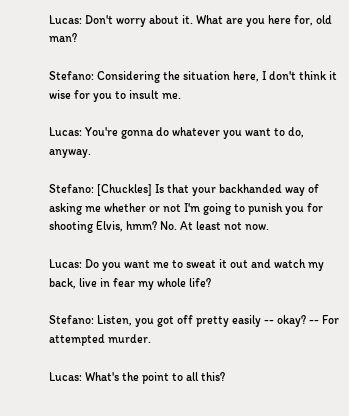Lucas: Don't worry about it. What are you here for, old man?

Stefano: Considering the situation here, I don't think it wise for you to insult me.

Lucas: You're gonna do whatever you want to do, anyway.

Stefano: [Chuckles] Is that your backhanded way of asking me whether or not I'm going to punish you for shooting Elvis, hmm? No. At least not now.

Lucas: Do you want me to sweat it out and watch my back, live in fear my whole life?

Stefano: Listen, you got off pretty easily -- okay? -- For attempted murder.

Lucas: What's the point to all this?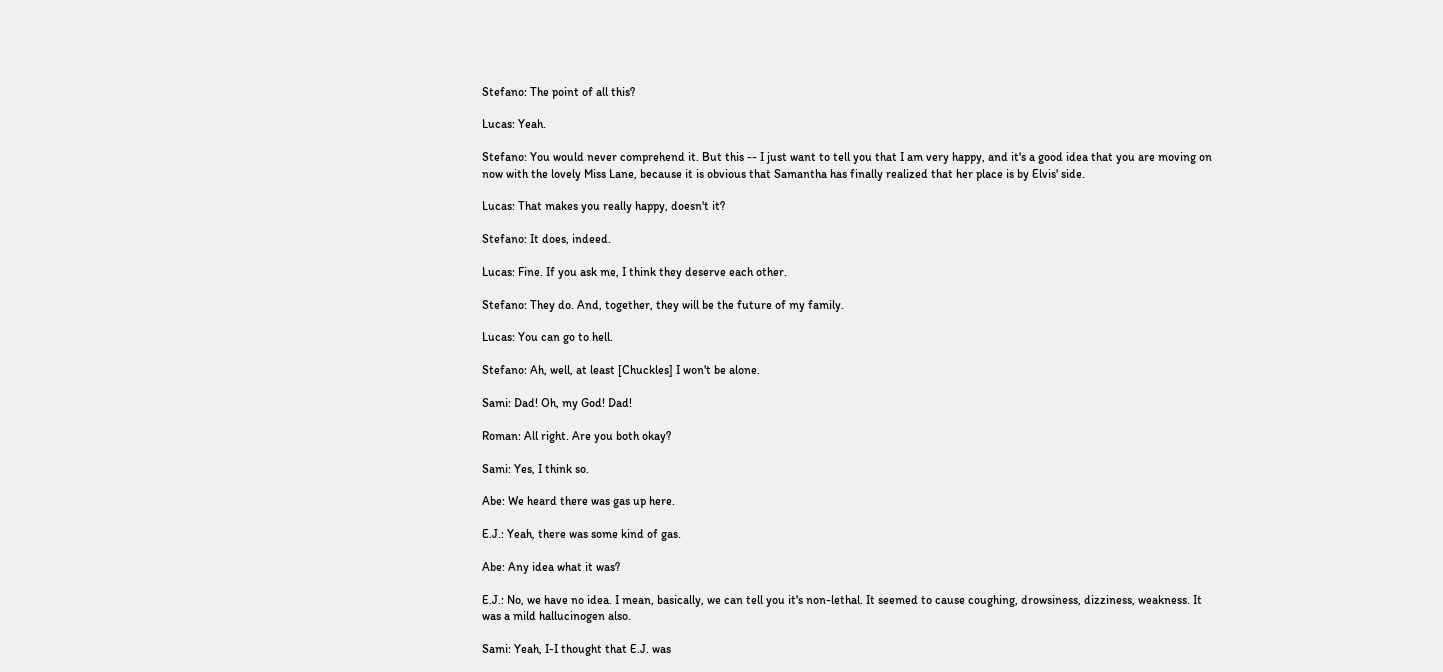Stefano: The point of all this?

Lucas: Yeah.

Stefano: You would never comprehend it. But this -- I just want to tell you that I am very happy, and it's a good idea that you are moving on now with the lovely Miss Lane, because it is obvious that Samantha has finally realized that her place is by Elvis' side.

Lucas: That makes you really happy, doesn't it?

Stefano: It does, indeed.

Lucas: Fine. If you ask me, I think they deserve each other.

Stefano: They do. And, together, they will be the future of my family.

Lucas: You can go to hell.

Stefano: Ah, well, at least [Chuckles] I won't be alone.

Sami: Dad! Oh, my God! Dad!

Roman: All right. Are you both okay?

Sami: Yes, I think so.

Abe: We heard there was gas up here.

E.J.: Yeah, there was some kind of gas.

Abe: Any idea what it was?

E.J.: No, we have no idea. I mean, basically, we can tell you it's non-lethal. It seemed to cause coughing, drowsiness, dizziness, weakness. It was a mild hallucinogen also.

Sami: Yeah, I-I thought that E.J. was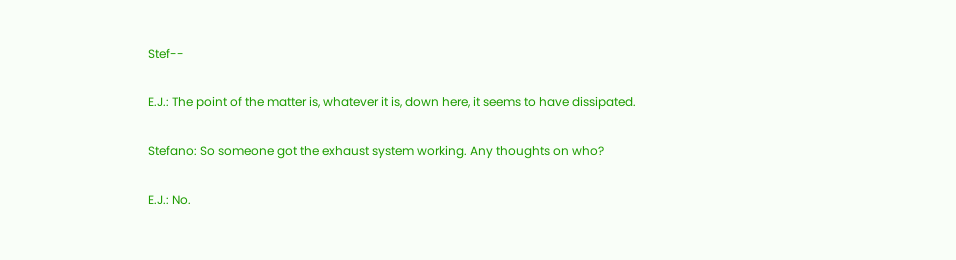Stef--

E.J.: The point of the matter is, whatever it is, down here, it seems to have dissipated.

Stefano: So someone got the exhaust system working. Any thoughts on who?

E.J.: No.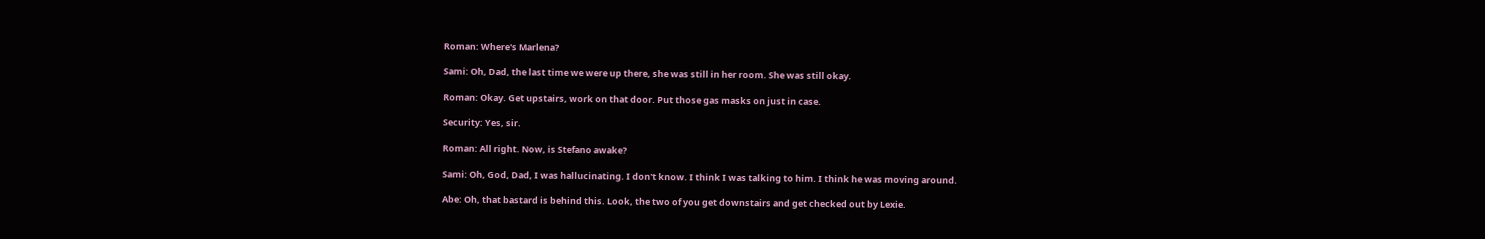Roman: Where's Marlena?

Sami: Oh, Dad, the last time we were up there, she was still in her room. She was still okay.

Roman: Okay. Get upstairs, work on that door. Put those gas masks on just in case.

Security: Yes, sir.

Roman: All right. Now, is Stefano awake?

Sami: Oh, God, Dad, I was hallucinating. I don't know. I think I was talking to him. I think he was moving around.

Abe: Oh, that bastard is behind this. Look, the two of you get downstairs and get checked out by Lexie.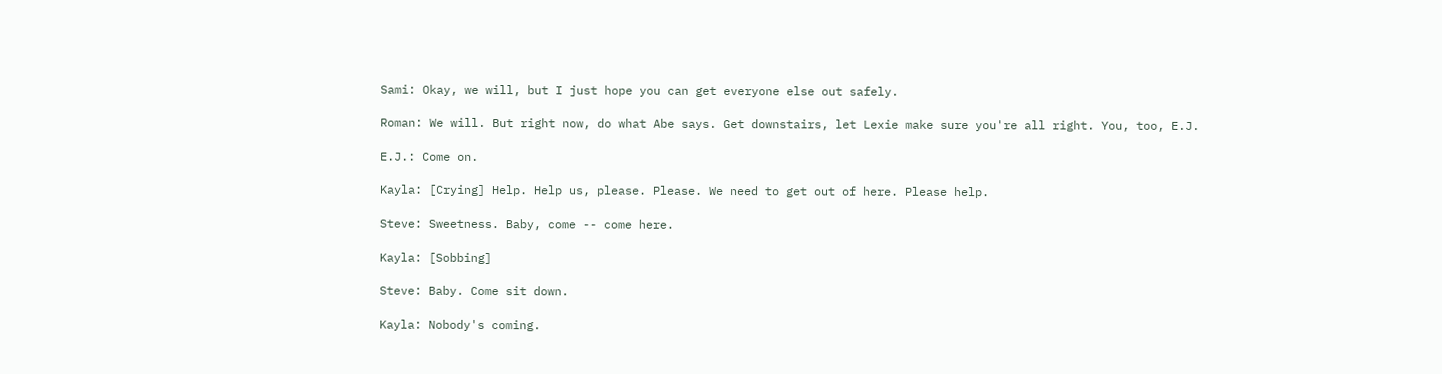Sami: Okay, we will, but I just hope you can get everyone else out safely.

Roman: We will. But right now, do what Abe says. Get downstairs, let Lexie make sure you're all right. You, too, E.J.

E.J.: Come on.

Kayla: [Crying] Help. Help us, please. Please. We need to get out of here. Please help.

Steve: Sweetness. Baby, come -- come here.

Kayla: [Sobbing]

Steve: Baby. Come sit down.

Kayla: Nobody's coming.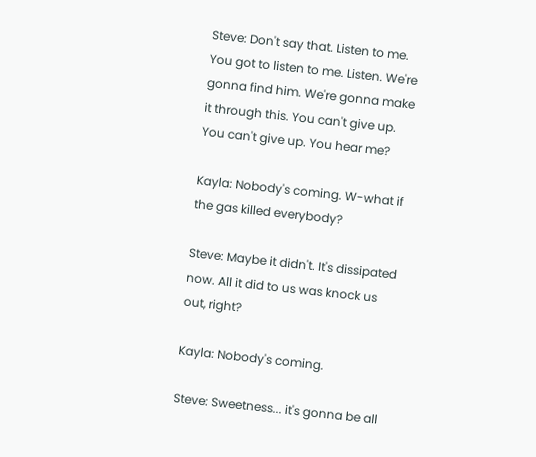Steve: Don't say that. Listen to me. You got to listen to me. Listen. We're gonna find him. We're gonna make it through this. You can't give up. You can't give up. You hear me?

Kayla: Nobody's coming. W-what if the gas killed everybody?

Steve: Maybe it didn't. It's dissipated now. All it did to us was knock us out, right?

Kayla: Nobody's coming.

Steve: Sweetness... it's gonna be all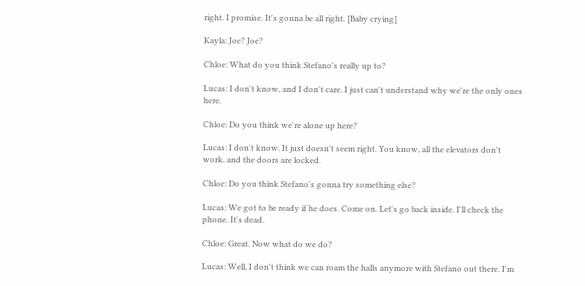right. I promise. It's gonna be all right. [Baby crying]

Kayla: Joe? Joe?

Chloe: What do you think Stefano's really up to?

Lucas: I don't know, and I don't care. I just can't understand why we're the only ones here.

Chloe: Do you think we're alone up here?

Lucas: I don't know. It just doesn't seem right. You know, all the elevators don't work, and the doors are locked.

Chloe: Do you think Stefano's gonna try something else?

Lucas: We got to be ready if he does. Come on. Let's go back inside. I'll check the phone. It's dead.

Chloe: Great. Now what do we do?

Lucas: Well, I don't think we can roam the halls anymore with Stefano out there. I'm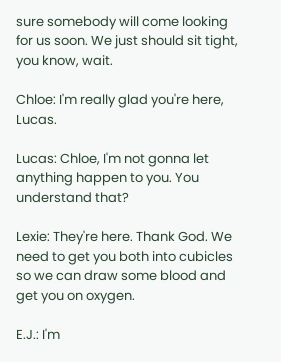sure somebody will come looking for us soon. We just should sit tight, you know, wait.

Chloe: I'm really glad you're here, Lucas.

Lucas: Chloe, I'm not gonna let anything happen to you. You understand that?

Lexie: They're here. Thank God. We need to get you both into cubicles so we can draw some blood and get you on oxygen.

E.J.: I'm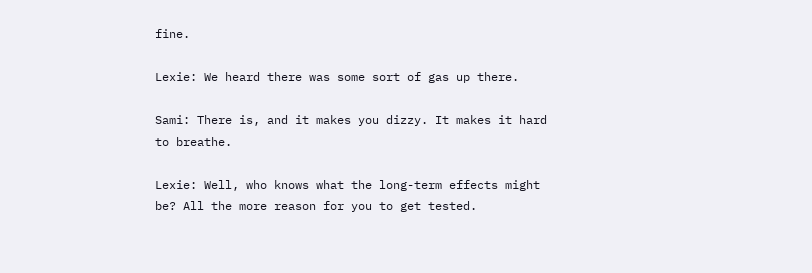fine.

Lexie: We heard there was some sort of gas up there.

Sami: There is, and it makes you dizzy. It makes it hard to breathe.

Lexie: Well, who knows what the long-term effects might be? All the more reason for you to get tested.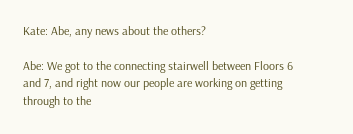Kate: Abe, any news about the others?

Abe: We got to the connecting stairwell between Floors 6 and 7, and right now our people are working on getting through to the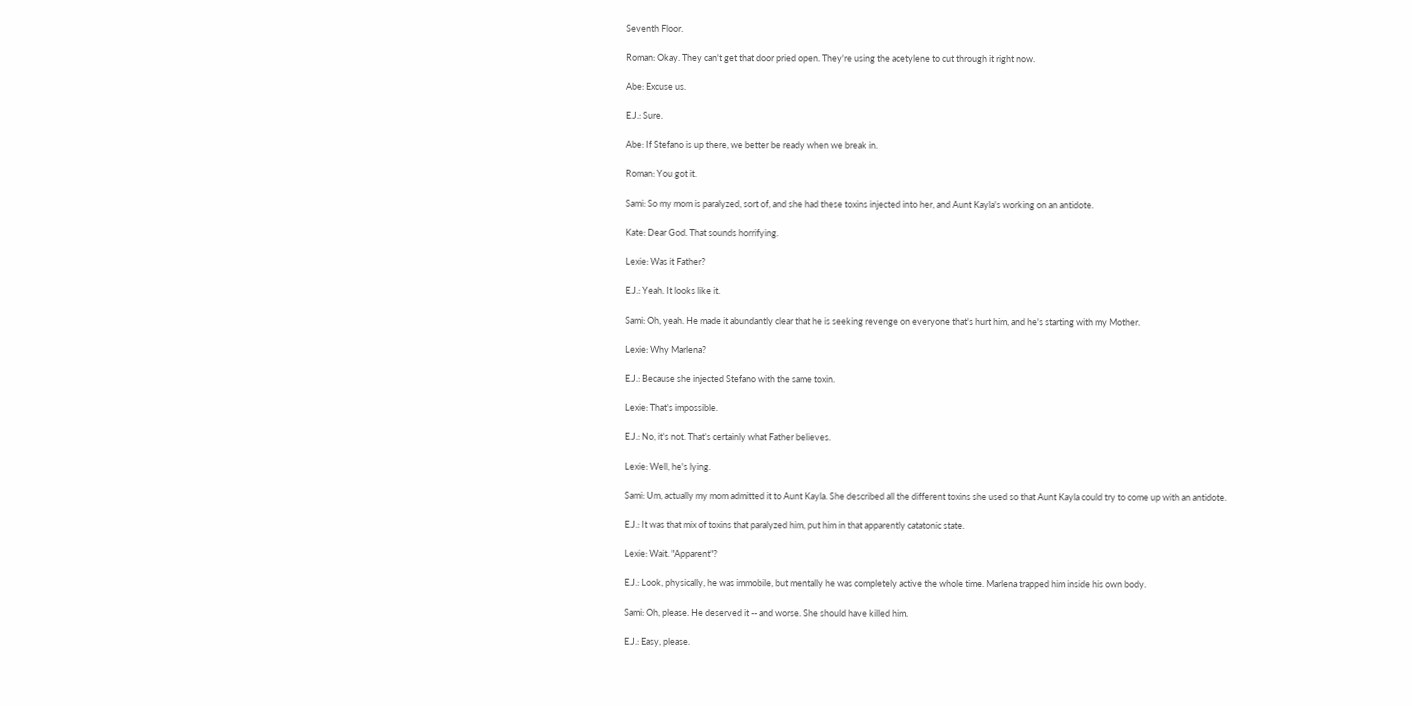Seventh Floor.

Roman: Okay. They can't get that door pried open. They're using the acetylene to cut through it right now.

Abe: Excuse us.

E.J.: Sure.

Abe: If Stefano is up there, we better be ready when we break in.

Roman: You got it.

Sami: So my mom is paralyzed, sort of, and she had these toxins injected into her, and Aunt Kayla's working on an antidote.

Kate: Dear God. That sounds horrifying.

Lexie: Was it Father?

E.J.: Yeah. It looks like it.

Sami: Oh, yeah. He made it abundantly clear that he is seeking revenge on everyone that's hurt him, and he's starting with my Mother.

Lexie: Why Marlena?

E.J.: Because she injected Stefano with the same toxin.

Lexie: That's impossible.

E.J.: No, it's not. That's certainly what Father believes.

Lexie: Well, he's lying.

Sami: Um, actually my mom admitted it to Aunt Kayla. She described all the different toxins she used so that Aunt Kayla could try to come up with an antidote.

E.J.: It was that mix of toxins that paralyzed him, put him in that apparently catatonic state.

Lexie: Wait. "Apparent"?

E.J.: Look, physically, he was immobile, but mentally he was completely active the whole time. Marlena trapped him inside his own body.

Sami: Oh, please. He deserved it -- and worse. She should have killed him.

E.J.: Easy, please.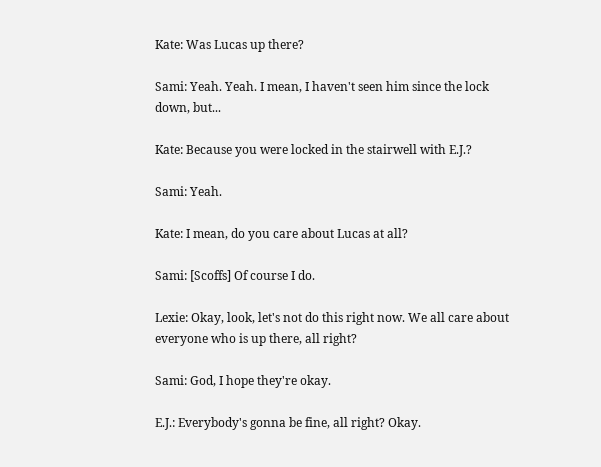Kate: Was Lucas up there?

Sami: Yeah. Yeah. I mean, I haven't seen him since the lock down, but...

Kate: Because you were locked in the stairwell with E.J.?

Sami: Yeah.

Kate: I mean, do you care about Lucas at all?

Sami: [Scoffs] Of course I do.

Lexie: Okay, look, let's not do this right now. We all care about everyone who is up there, all right?

Sami: God, I hope they're okay.

E.J.: Everybody's gonna be fine, all right? Okay.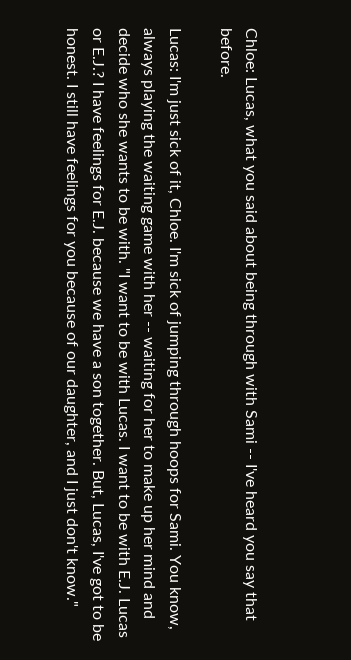Chloe: Lucas, what you said about being through with Sami -- I've heard you say that before.

Lucas: I'm just sick of it, Chloe. I'm sick of jumping through hoops for Sami. You know, always playing the waiting game with her -- waiting for her to make up her mind and decide who she wants to be with. "I want to be with Lucas. I want to be with E.J. Lucas or E.J.? I have feelings for E.J. because we have a son together. But, Lucas, I've got to be honest. I still have feelings for you because of our daughter, and I just don't know."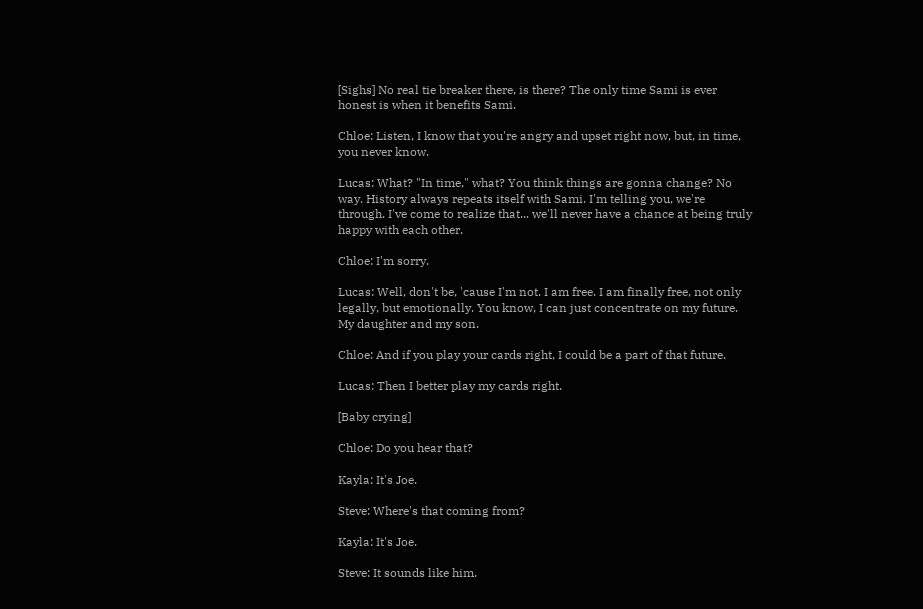[Sighs] No real tie breaker there, is there? The only time Sami is ever honest is when it benefits Sami.

Chloe: Listen, I know that you're angry and upset right now, but, in time, you never know.

Lucas: What? "In time," what? You think things are gonna change? No way. History always repeats itself with Sami. I'm telling you, we're through. I've come to realize that... we'll never have a chance at being truly happy with each other.

Chloe: I'm sorry.

Lucas: Well, don't be, 'cause I'm not. I am free. I am finally free, not only legally, but emotionally. You know, I can just concentrate on my future. My daughter and my son.

Chloe: And if you play your cards right, I could be a part of that future.

Lucas: Then I better play my cards right.

[Baby crying]

Chloe: Do you hear that?

Kayla: It's Joe.

Steve: Where's that coming from?

Kayla: It's Joe.

Steve: It sounds like him.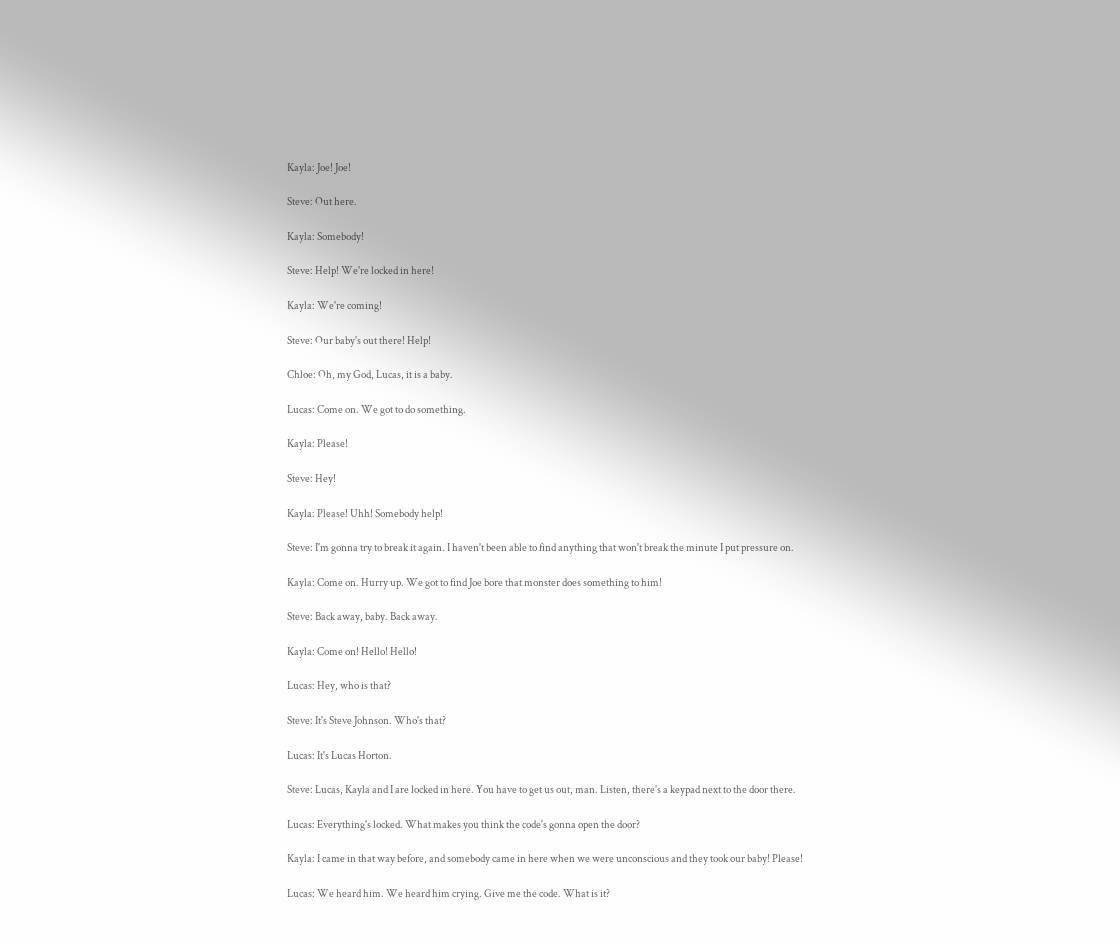Kayla: Joe! Joe!

Steve: Out here.

Kayla: Somebody!

Steve: Help! We're locked in here!

Kayla: We're coming!

Steve: Our baby's out there! Help!

Chloe: Oh, my God, Lucas, it is a baby.

Lucas: Come on. We got to do something.

Kayla: Please!

Steve: Hey!

Kayla: Please! Uhh! Somebody help!

Steve: I'm gonna try to break it again. I haven't been able to find anything that won't break the minute I put pressure on.

Kayla: Come on. Hurry up. We got to find Joe bore that monster does something to him!

Steve: Back away, baby. Back away.

Kayla: Come on! Hello! Hello!

Lucas: Hey, who is that?

Steve: It's Steve Johnson. Who's that?

Lucas: It's Lucas Horton.

Steve: Lucas, Kayla and I are locked in here. You have to get us out, man. Listen, there's a keypad next to the door there.

Lucas: Everything's locked. What makes you think the code's gonna open the door?

Kayla: I came in that way before, and somebody came in here when we were unconscious and they took our baby! Please!

Lucas: We heard him. We heard him crying. Give me the code. What is it?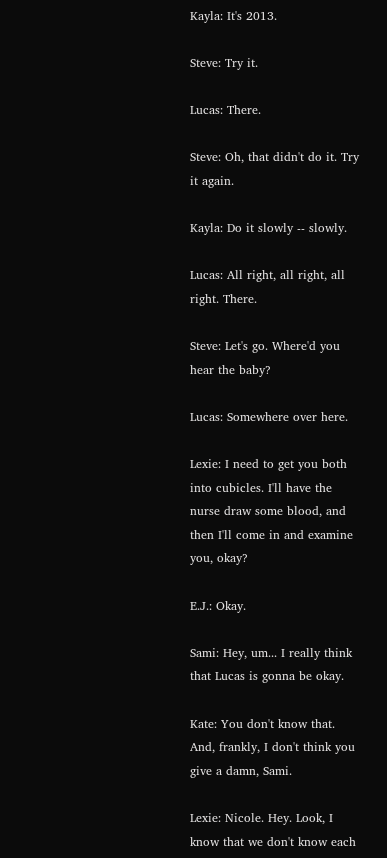Kayla: It's 2013.

Steve: Try it.

Lucas: There.

Steve: Oh, that didn't do it. Try it again.

Kayla: Do it slowly -- slowly.

Lucas: All right, all right, all right. There.

Steve: Let's go. Where'd you hear the baby?

Lucas: Somewhere over here.

Lexie: I need to get you both into cubicles. I'll have the nurse draw some blood, and then I'll come in and examine you, okay?

E.J.: Okay.

Sami: Hey, um... I really think that Lucas is gonna be okay.

Kate: You don't know that. And, frankly, I don't think you give a damn, Sami.

Lexie: Nicole. Hey. Look, I know that we don't know each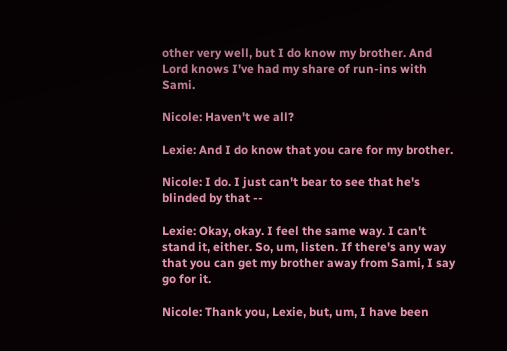other very well, but I do know my brother. And Lord knows I've had my share of run-ins with Sami.

Nicole: Haven't we all?

Lexie: And I do know that you care for my brother.

Nicole: I do. I just can't bear to see that he's blinded by that --

Lexie: Okay, okay. I feel the same way. I can't stand it, either. So, um, listen. If there's any way that you can get my brother away from Sami, I say go for it.

Nicole: Thank you, Lexie, but, um, I have been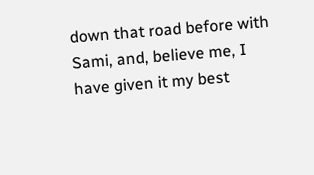down that road before with Sami, and, believe me, I have given it my best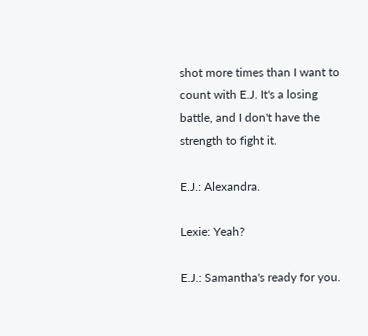shot more times than I want to count with E.J. It's a losing battle, and I don't have the strength to fight it.

E.J.: Alexandra.

Lexie: Yeah?

E.J.: Samantha's ready for you.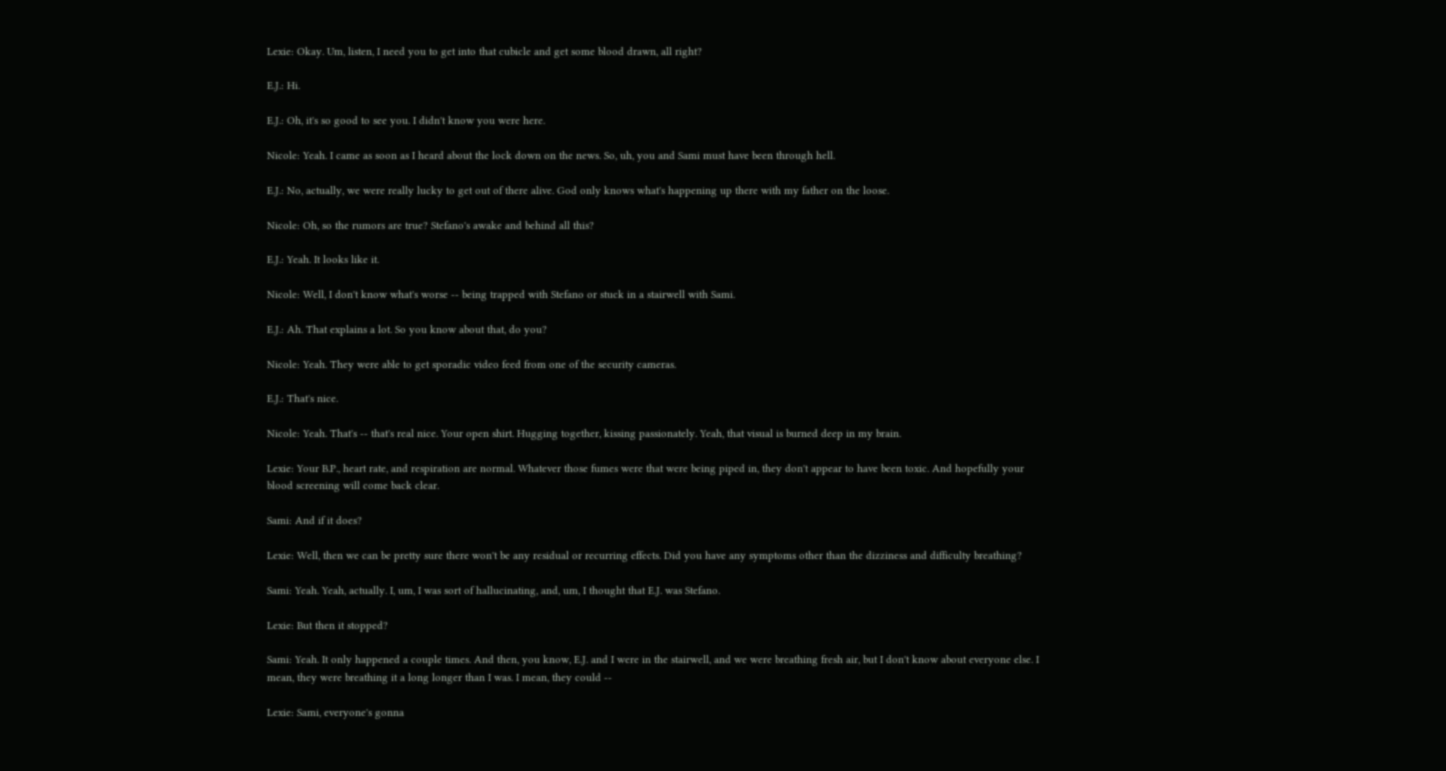Lexie: Okay. Um, listen, I need you to get into that cubicle and get some blood drawn, all right?

E.J.: Hi.

E.J.: Oh, it's so good to see you. I didn't know you were here.

Nicole: Yeah. I came as soon as I heard about the lock down on the news. So, uh, you and Sami must have been through hell.

E.J.: No, actually, we were really lucky to get out of there alive. God only knows what's happening up there with my father on the loose.

Nicole: Oh, so the rumors are true? Stefano's awake and behind all this?

E.J.: Yeah. It looks like it.

Nicole: Well, I don't know what's worse -- being trapped with Stefano or stuck in a stairwell with Sami.

E.J.: Ah. That explains a lot. So you know about that, do you?

Nicole: Yeah. They were able to get sporadic video feed from one of the security cameras.

E.J.: That's nice.

Nicole: Yeah. That's -- that's real nice. Your open shirt. Hugging together, kissing passionately. Yeah, that visual is burned deep in my brain.

Lexie: Your B.P., heart rate, and respiration are normal. Whatever those fumes were that were being piped in, they don't appear to have been toxic. And hopefully your blood screening will come back clear.

Sami: And if it does?

Lexie: Well, then we can be pretty sure there won't be any residual or recurring effects. Did you have any symptoms other than the dizziness and difficulty breathing?

Sami: Yeah. Yeah, actually. I, um, I was sort of hallucinating, and, um, I thought that E.J. was Stefano.

Lexie: But then it stopped?

Sami: Yeah. It only happened a couple times. And then, you know, E.J. and I were in the stairwell, and we were breathing fresh air, but I don't know about everyone else. I mean, they were breathing it a long longer than I was. I mean, they could --

Lexie: Sami, everyone's gonna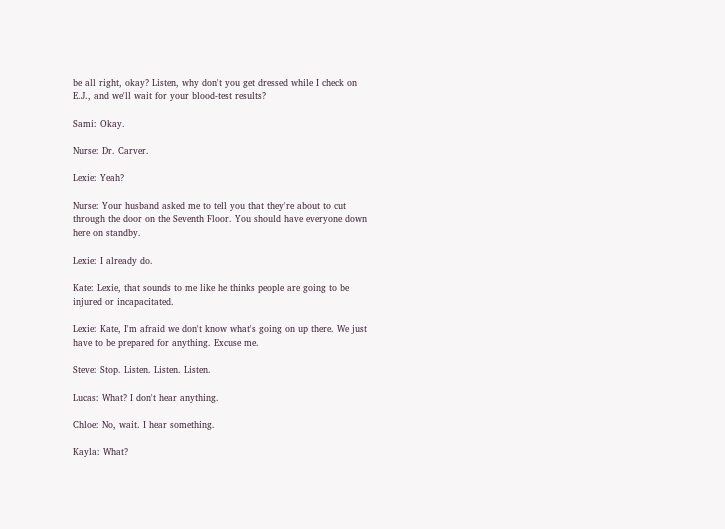be all right, okay? Listen, why don't you get dressed while I check on E.J., and we'll wait for your blood-test results?

Sami: Okay.

Nurse: Dr. Carver.

Lexie: Yeah?

Nurse: Your husband asked me to tell you that they're about to cut through the door on the Seventh Floor. You should have everyone down here on standby.

Lexie: I already do.

Kate: Lexie, that sounds to me like he thinks people are going to be injured or incapacitated.

Lexie: Kate, I'm afraid we don't know what's going on up there. We just have to be prepared for anything. Excuse me.

Steve: Stop. Listen. Listen. Listen.

Lucas: What? I don't hear anything.

Chloe: No, wait. I hear something.

Kayla: What?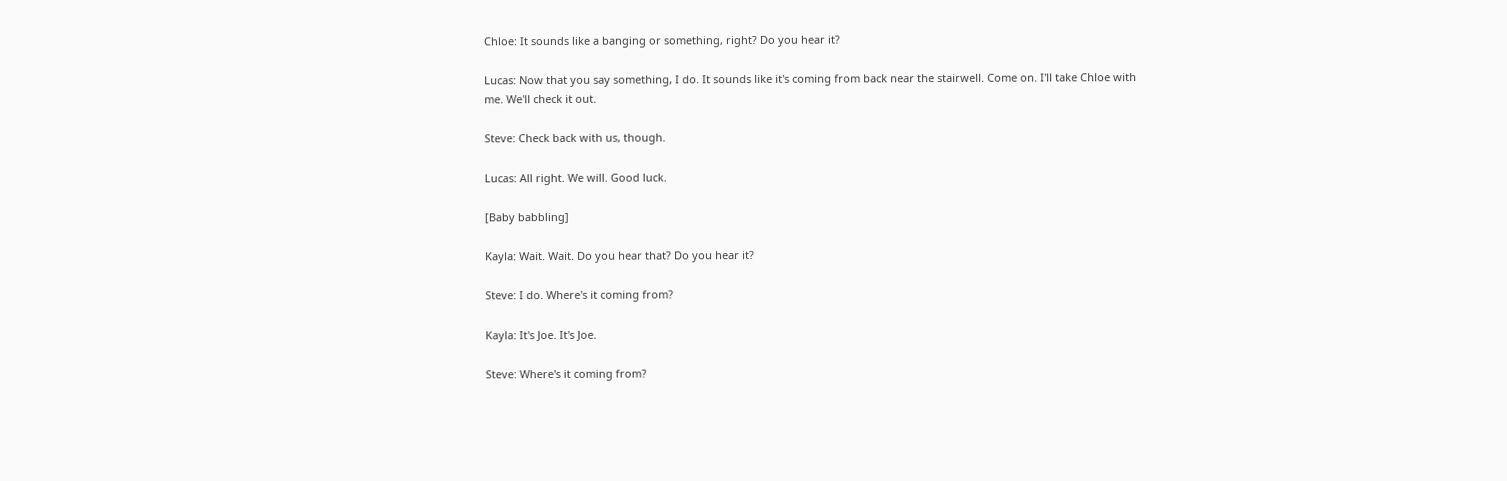Chloe: It sounds like a banging or something, right? Do you hear it?

Lucas: Now that you say something, I do. It sounds like it's coming from back near the stairwell. Come on. I'll take Chloe with me. We'll check it out.

Steve: Check back with us, though.

Lucas: All right. We will. Good luck.

[Baby babbling]

Kayla: Wait. Wait. Do you hear that? Do you hear it?

Steve: I do. Where's it coming from?

Kayla: It's Joe. It's Joe.

Steve: Where's it coming from?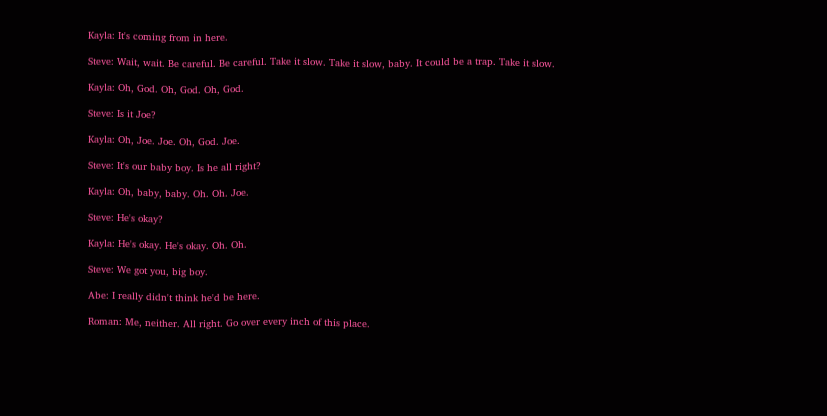Kayla: It's coming from in here.

Steve: Wait, wait. Be careful. Be careful. Take it slow. Take it slow, baby. It could be a trap. Take it slow.

Kayla: Oh, God. Oh, God. Oh, God.

Steve: Is it Joe?

Kayla: Oh, Joe. Joe. Oh, God. Joe.

Steve: It's our baby boy. Is he all right?

Kayla: Oh, baby, baby. Oh. Oh. Joe.

Steve: He's okay?

Kayla: He's okay. He's okay. Oh. Oh.

Steve: We got you, big boy.

Abe: I really didn't think he'd be here.

Roman: Me, neither. All right. Go over every inch of this place.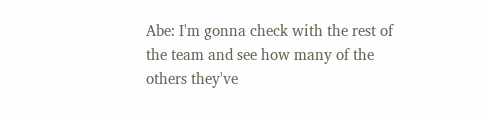Abe: I'm gonna check with the rest of the team and see how many of the others they've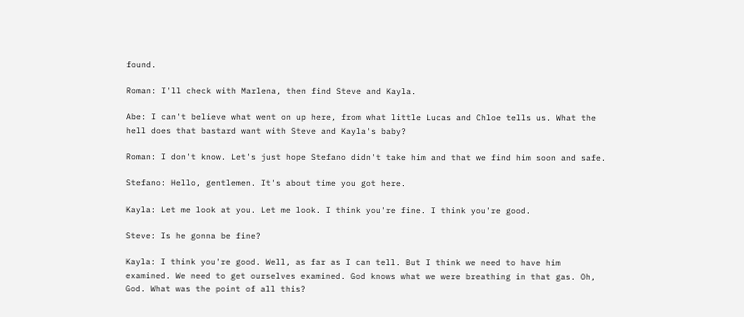found.

Roman: I'll check with Marlena, then find Steve and Kayla.

Abe: I can't believe what went on up here, from what little Lucas and Chloe tells us. What the hell does that bastard want with Steve and Kayla's baby?

Roman: I don't know. Let's just hope Stefano didn't take him and that we find him soon and safe.

Stefano: Hello, gentlemen. It's about time you got here.

Kayla: Let me look at you. Let me look. I think you're fine. I think you're good.

Steve: Is he gonna be fine?

Kayla: I think you're good. Well, as far as I can tell. But I think we need to have him examined. We need to get ourselves examined. God knows what we were breathing in that gas. Oh, God. What was the point of all this?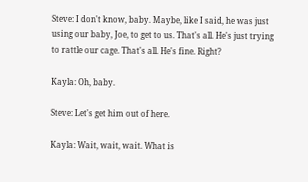Steve: I don't know, baby. Maybe, like I said, he was just using our baby, Joe, to get to us. That's all. He's just trying to rattle our cage. That's all. He's fine. Right?

Kayla: Oh, baby.

Steve: Let's get him out of here.

Kayla: Wait, wait, wait. What is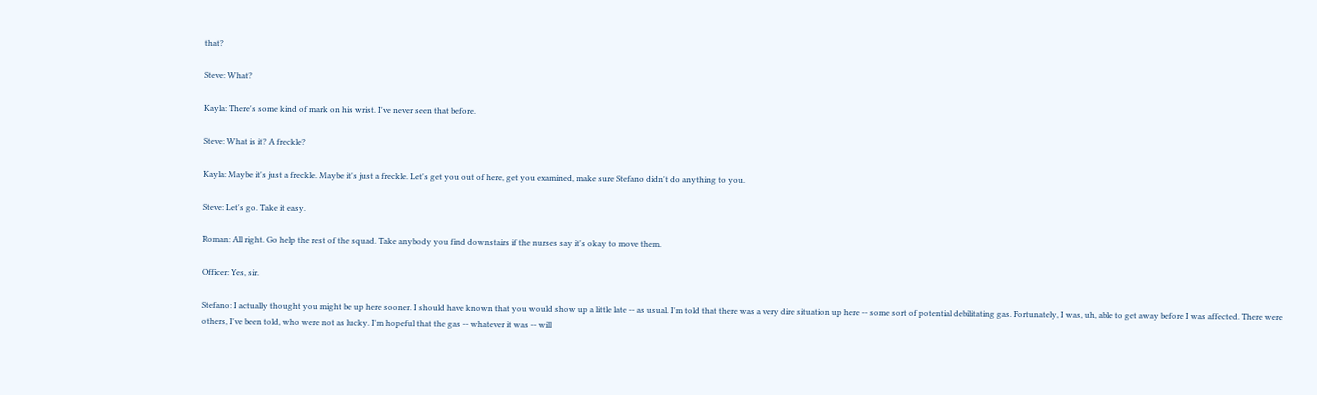that?

Steve: What?

Kayla: There's some kind of mark on his wrist. I've never seen that before.

Steve: What is it? A freckle?

Kayla: Maybe it's just a freckle. Maybe it's just a freckle. Let's get you out of here, get you examined, make sure Stefano didn't do anything to you.

Steve: Let's go. Take it easy.

Roman: All right. Go help the rest of the squad. Take anybody you find downstairs if the nurses say it's okay to move them.

Officer: Yes, sir.

Stefano: I actually thought you might be up here sooner. I should have known that you would show up a little late -- as usual. I'm told that there was a very dire situation up here -- some sort of potential debilitating gas. Fortunately, I was, uh, able to get away before I was affected. There were others, I've been told, who were not as lucky. I'm hopeful that the gas -- whatever it was -- will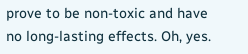prove to be non-toxic and have no long-lasting effects. Oh, yes.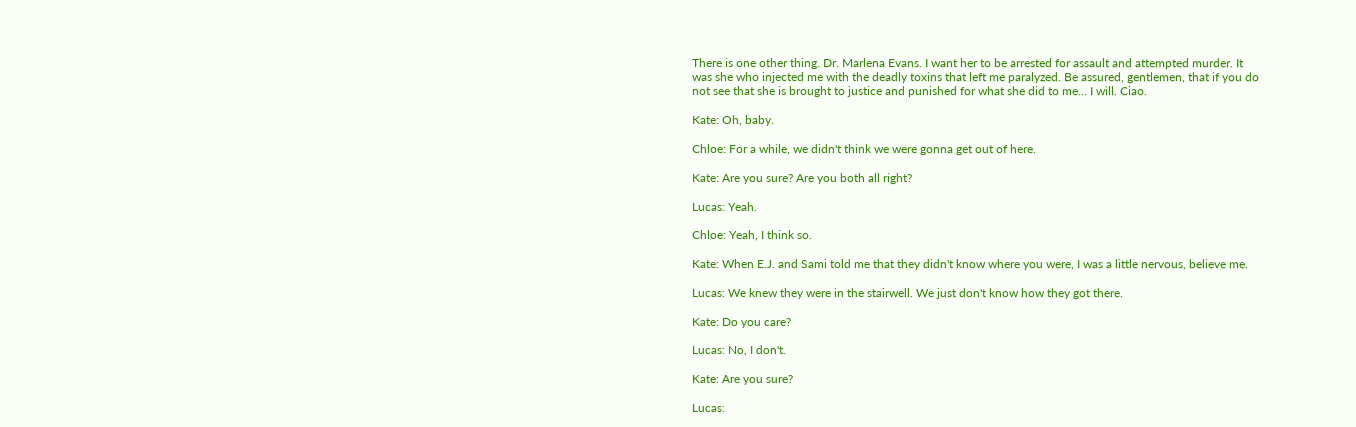There is one other thing. Dr. Marlena Evans. I want her to be arrested for assault and attempted murder. It was she who injected me with the deadly toxins that left me paralyzed. Be assured, gentlemen, that if you do not see that she is brought to justice and punished for what she did to me... I will. Ciao.

Kate: Oh, baby.

Chloe: For a while, we didn't think we were gonna get out of here.

Kate: Are you sure? Are you both all right?

Lucas: Yeah.

Chloe: Yeah, I think so.

Kate: When E.J. and Sami told me that they didn't know where you were, I was a little nervous, believe me.

Lucas: We knew they were in the stairwell. We just don't know how they got there.

Kate: Do you care?

Lucas: No, I don't.

Kate: Are you sure?

Lucas: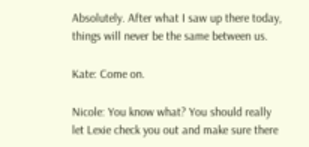Absolutely. After what I saw up there today, things will never be the same between us.

Kate: Come on.

Nicole: You know what? You should really let Lexie check you out and make sure there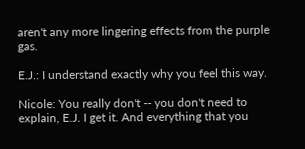aren't any more lingering effects from the purple gas.

E.J.: I understand exactly why you feel this way.

Nicole: You really don't -- you don't need to explain, E.J. I get it. And everything that you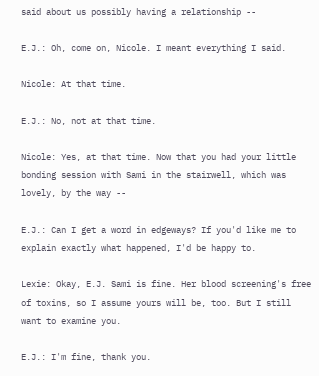said about us possibly having a relationship --

E.J.: Oh, come on, Nicole. I meant everything I said.

Nicole: At that time.

E.J.: No, not at that time.

Nicole: Yes, at that time. Now that you had your little bonding session with Sami in the stairwell, which was lovely, by the way --

E.J.: Can I get a word in edgeways? If you'd like me to explain exactly what happened, I'd be happy to.

Lexie: Okay, E.J. Sami is fine. Her blood screening's free of toxins, so I assume yours will be, too. But I still want to examine you.

E.J.: I'm fine, thank you.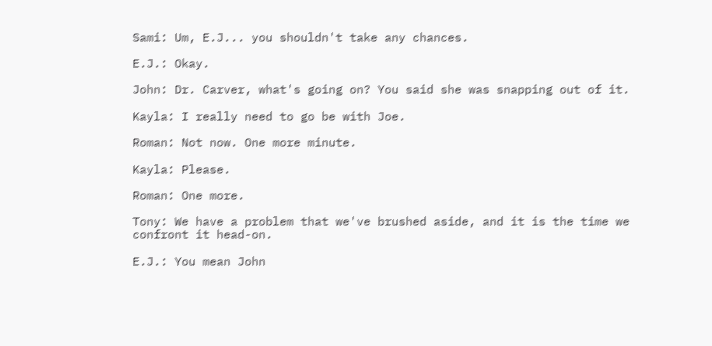Sami: Um, E.J... you shouldn't take any chances.

E.J.: Okay.

John: Dr. Carver, what's going on? You said she was snapping out of it.

Kayla: I really need to go be with Joe.

Roman: Not now. One more minute.

Kayla: Please.

Roman: One more.

Tony: We have a problem that we've brushed aside, and it is the time we confront it head-on.

E.J.: You mean John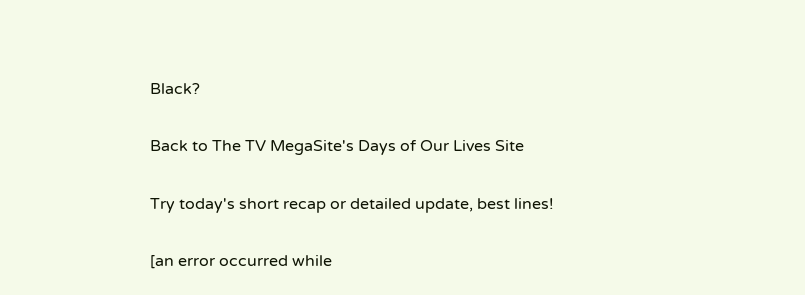Black?

Back to The TV MegaSite's Days of Our Lives Site

Try today's short recap or detailed update, best lines!

[an error occurred while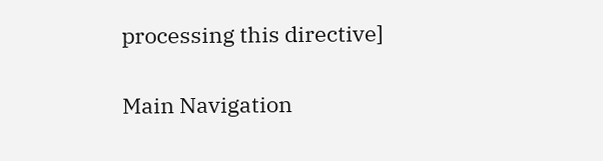processing this directive]

Main Navigation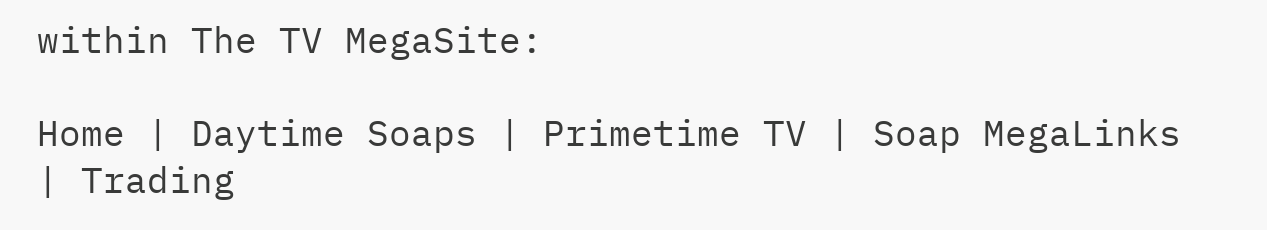within The TV MegaSite:

Home | Daytime Soaps | Primetime TV | Soap MegaLinks | Trading